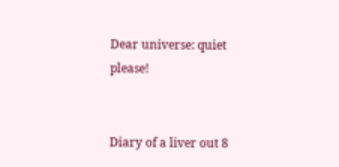Dear universe: quiet please!


Diary of a liver out 8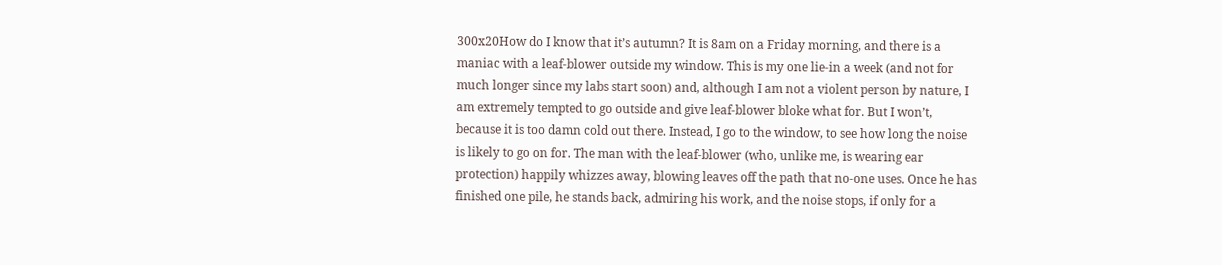300x20How do I know that it’s autumn? It is 8am on a Friday morning, and there is a maniac with a leaf-blower outside my window. This is my one lie-in a week (and not for much longer since my labs start soon) and, although I am not a violent person by nature, I am extremely tempted to go outside and give leaf-blower bloke what for. But I won’t, because it is too damn cold out there. Instead, I go to the window, to see how long the noise is likely to go on for. The man with the leaf-blower (who, unlike me, is wearing ear protection) happily whizzes away, blowing leaves off the path that no-one uses. Once he has finished one pile, he stands back, admiring his work, and the noise stops, if only for a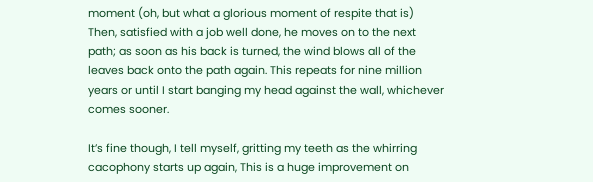moment (oh, but what a glorious moment of respite that is) Then, satisfied with a job well done, he moves on to the next path; as soon as his back is turned, the wind blows all of the leaves back onto the path again. This repeats for nine million years or until I start banging my head against the wall, whichever comes sooner.

It’s fine though, I tell myself, gritting my teeth as the whirring cacophony starts up again, This is a huge improvement on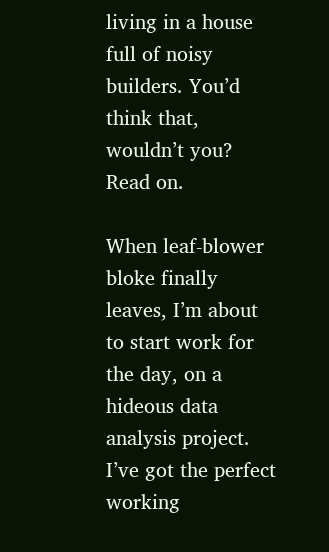living in a house full of noisy builders. You’d think that, wouldn’t you? Read on.

When leaf-blower bloke finally leaves, I’m about to start work for the day, on a hideous data analysis project. I’ve got the perfect working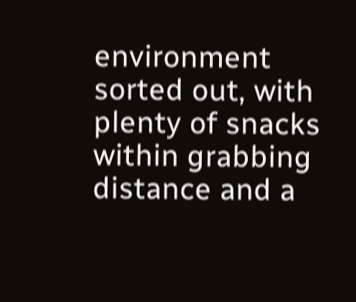environment sorted out, with plenty of snacks within grabbing distance and a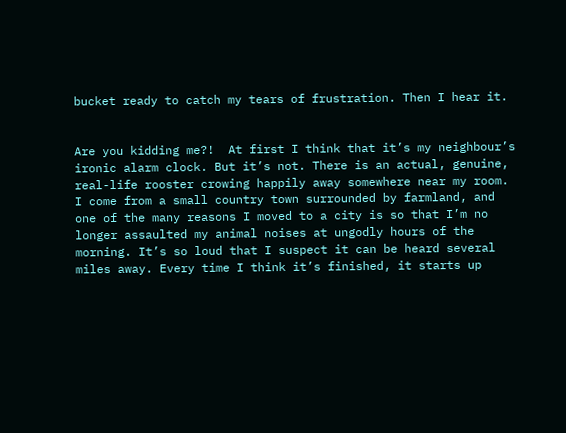bucket ready to catch my tears of frustration. Then I hear it.


Are you kidding me?!  At first I think that it’s my neighbour’s ironic alarm clock. But it’s not. There is an actual, genuine, real-life rooster crowing happily away somewhere near my room. I come from a small country town surrounded by farmland, and one of the many reasons I moved to a city is so that I’m no longer assaulted my animal noises at ungodly hours of the morning. It’s so loud that I suspect it can be heard several miles away. Every time I think it’s finished, it starts up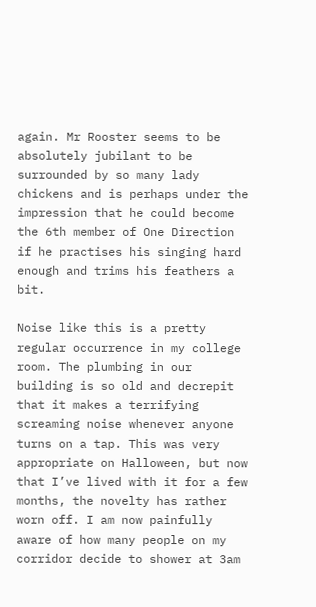again. Mr Rooster seems to be absolutely jubilant to be surrounded by so many lady chickens and is perhaps under the impression that he could become the 6th member of One Direction if he practises his singing hard enough and trims his feathers a bit.

Noise like this is a pretty regular occurrence in my college room. The plumbing in our building is so old and decrepit that it makes a terrifying screaming noise whenever anyone turns on a tap. This was very appropriate on Halloween, but now that I’ve lived with it for a few months, the novelty has rather worn off. I am now painfully aware of how many people on my corridor decide to shower at 3am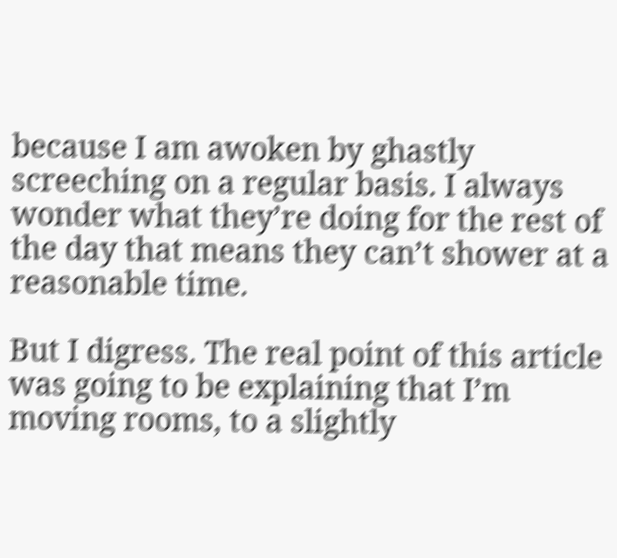because I am awoken by ghastly screeching on a regular basis. I always wonder what they’re doing for the rest of the day that means they can’t shower at a reasonable time.

But I digress. The real point of this article was going to be explaining that I’m moving rooms, to a slightly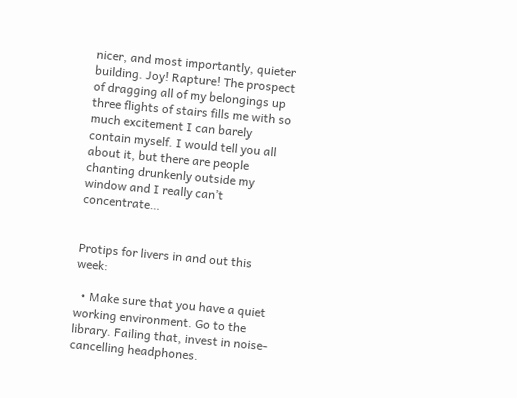nicer, and most importantly, quieter building. Joy! Rapture! The prospect of dragging all of my belongings up three flights of stairs fills me with so much excitement I can barely contain myself. I would tell you all about it, but there are people chanting drunkenly outside my window and I really can’t concentrate…


Protips for livers in and out this week:

  • Make sure that you have a quiet working environment. Go to the library. Failing that, invest in noise-cancelling headphones.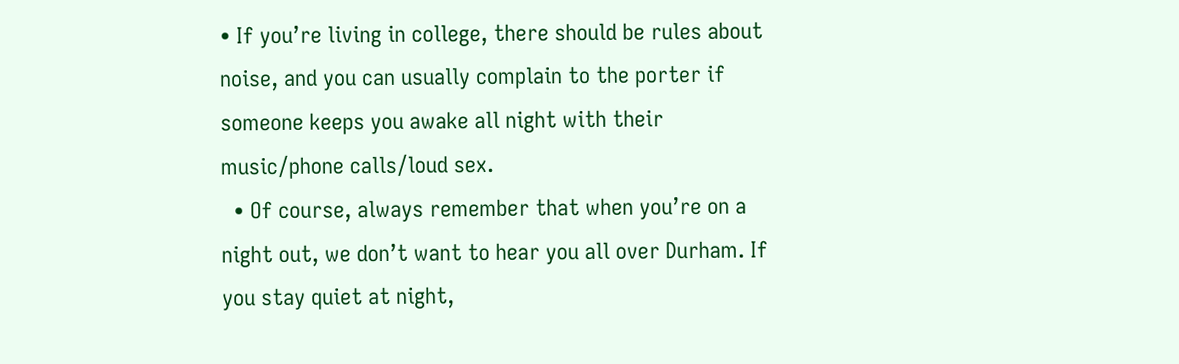• If you’re living in college, there should be rules about noise, and you can usually complain to the porter if someone keeps you awake all night with their music/phone calls/loud sex.
  • Of course, always remember that when you’re on a night out, we don’t want to hear you all over Durham. If you stay quiet at night,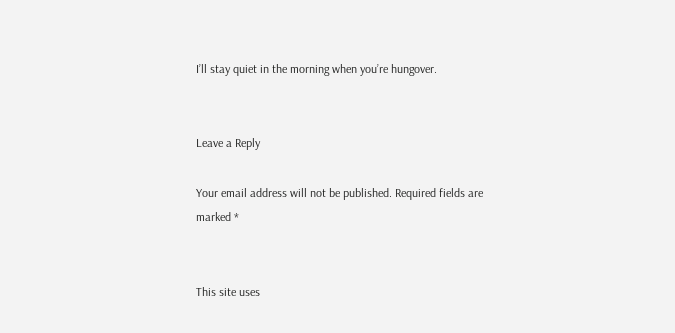I’ll stay quiet in the morning when you’re hungover.


Leave a Reply

Your email address will not be published. Required fields are marked *


This site uses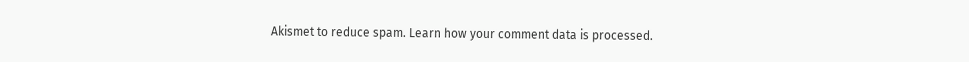Akismet to reduce spam. Learn how your comment data is processed.